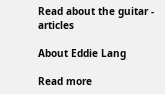Read about the guitar - articles

About Eddie Lang

Read more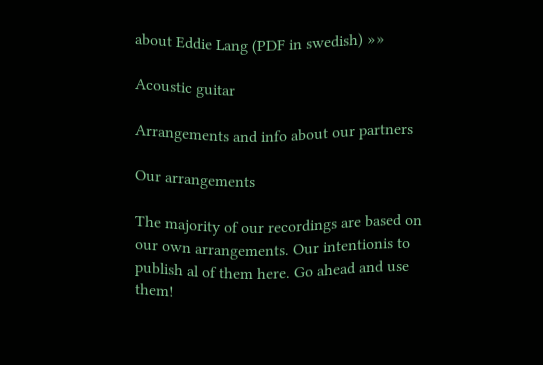about Eddie Lang (PDF in swedish) »»

Acoustic guitar

Arrangements and info about our partners

Our arrangements

The majority of our recordings are based on our own arrangements. Our intentionis to publish al of them here. Go ahead and use them!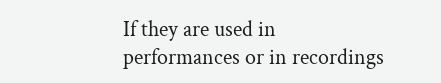If they are used in performances or in recordings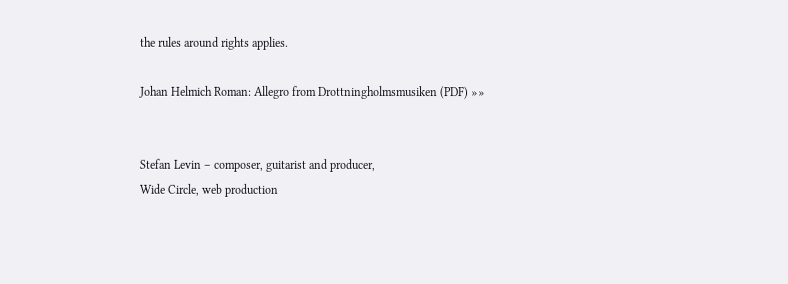the rules around rights applies.

Johan Helmich Roman: Allegro from Drottningholmsmusiken (PDF) »»


Stefan Levin – composer, guitarist and producer,
Wide Circle, web production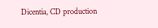Dicentia, CD production